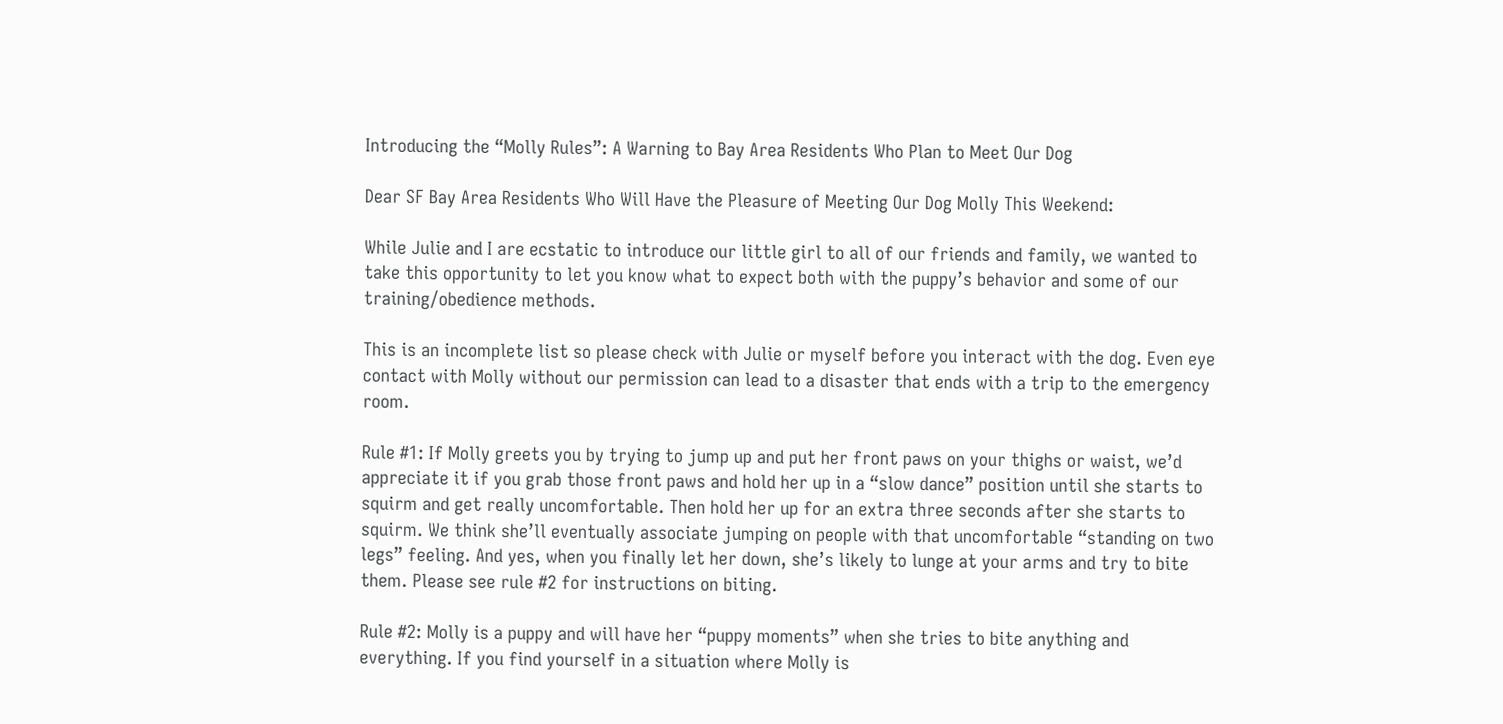Introducing the “Molly Rules”: A Warning to Bay Area Residents Who Plan to Meet Our Dog

Dear SF Bay Area Residents Who Will Have the Pleasure of Meeting Our Dog Molly This Weekend:

While Julie and I are ecstatic to introduce our little girl to all of our friends and family, we wanted to take this opportunity to let you know what to expect both with the puppy’s behavior and some of our training/obedience methods.

This is an incomplete list so please check with Julie or myself before you interact with the dog. Even eye contact with Molly without our permission can lead to a disaster that ends with a trip to the emergency room.

Rule #1: If Molly greets you by trying to jump up and put her front paws on your thighs or waist, we’d appreciate it if you grab those front paws and hold her up in a “slow dance” position until she starts to squirm and get really uncomfortable. Then hold her up for an extra three seconds after she starts to squirm. We think she’ll eventually associate jumping on people with that uncomfortable “standing on two legs” feeling. And yes, when you finally let her down, she’s likely to lunge at your arms and try to bite them. Please see rule #2 for instructions on biting.

Rule #2: Molly is a puppy and will have her “puppy moments” when she tries to bite anything and everything. If you find yourself in a situation where Molly is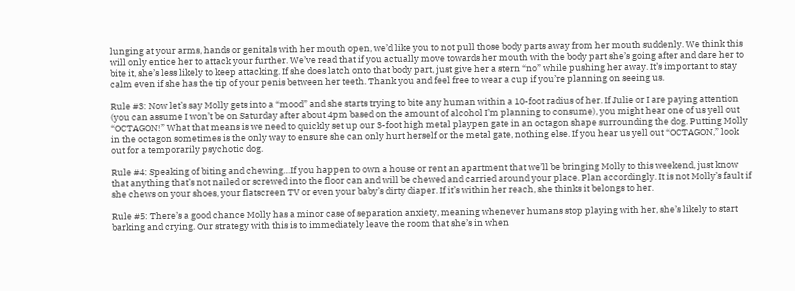lunging at your arms, hands or genitals with her mouth open, we’d like you to not pull those body parts away from her mouth suddenly. We think this will only entice her to attack your further. We’ve read that if you actually move towards her mouth with the body part she’s going after and dare her to bite it, she’s less likely to keep attacking. If she does latch onto that body part, just give her a stern “no” while pushing her away. It’s important to stay calm even if she has the tip of your penis between her teeth. Thank you and feel free to wear a cup if you’re planning on seeing us.

Rule #3: Now let’s say Molly gets into a “mood” and she starts trying to bite any human within a 10-foot radius of her. If Julie or I are paying attention (you can assume I won’t be on Saturday after about 4pm based on the amount of alcohol I’m planning to consume), you might hear one of us yell out “OCTAGON!” What that means is we need to quickly set up our 3-foot high metal playpen gate in an octagon shape surrounding the dog. Putting Molly in the octagon sometimes is the only way to ensure she can only hurt herself or the metal gate, nothing else. If you hear us yell out “OCTAGON,” look out for a temporarily psychotic dog.

Rule #4: Speaking of biting and chewing…If you happen to own a house or rent an apartment that we’ll be bringing Molly to this weekend, just know that anything that’s not nailed or screwed into the floor can and will be chewed and carried around your place. Plan accordingly. It is not Molly’s fault if she chews on your shoes, your flatscreen TV or even your baby’s dirty diaper. If it’s within her reach, she thinks it belongs to her.

Rule #5: There’s a good chance Molly has a minor case of separation anxiety, meaning whenever humans stop playing with her, she’s likely to start barking and crying. Our strategy with this is to immediately leave the room that she’s in when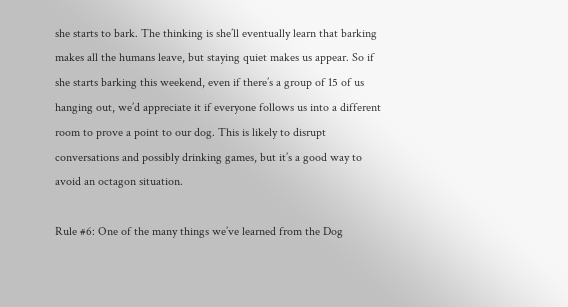she starts to bark. The thinking is she’ll eventually learn that barking makes all the humans leave, but staying quiet makes us appear. So if she starts barking this weekend, even if there’s a group of 15 of us hanging out, we’d appreciate it if everyone follows us into a different room to prove a point to our dog. This is likely to disrupt conversations and possibly drinking games, but it’s a good way to avoid an octagon situation.

Rule #6: One of the many things we’ve learned from the Dog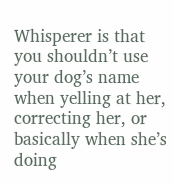Whisperer is that you shouldn’t use your dog’s name when yelling at her, correcting her, or basically when she’s doing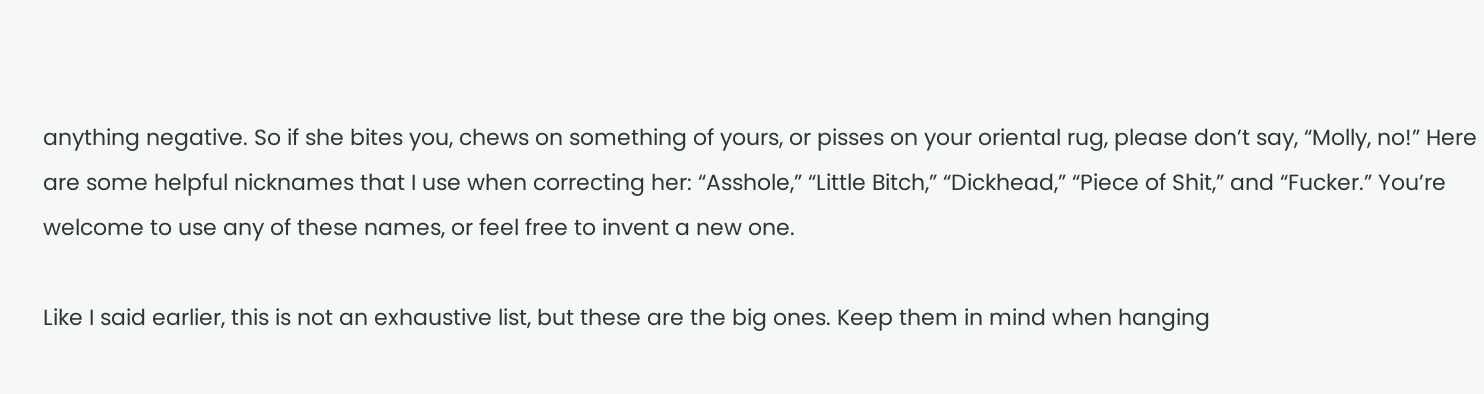anything negative. So if she bites you, chews on something of yours, or pisses on your oriental rug, please don’t say, “Molly, no!” Here are some helpful nicknames that I use when correcting her: “Asshole,” “Little Bitch,” “Dickhead,” “Piece of Shit,” and “Fucker.” You’re welcome to use any of these names, or feel free to invent a new one.

Like I said earlier, this is not an exhaustive list, but these are the big ones. Keep them in mind when hanging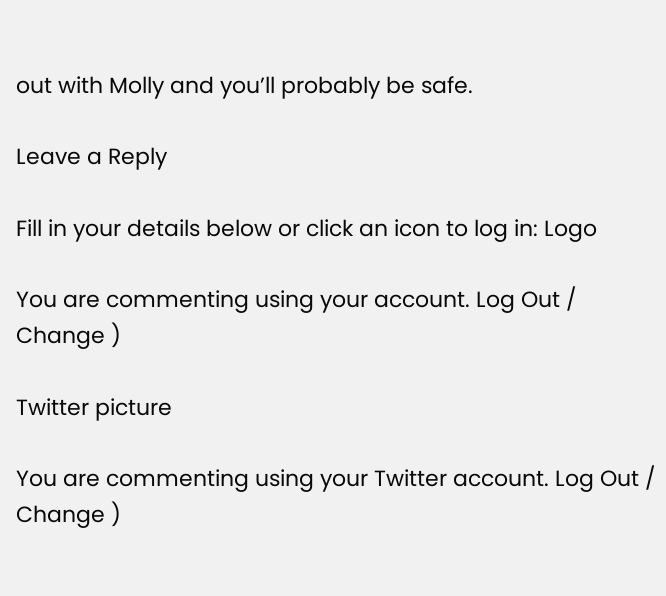out with Molly and you’ll probably be safe.

Leave a Reply

Fill in your details below or click an icon to log in: Logo

You are commenting using your account. Log Out /  Change )

Twitter picture

You are commenting using your Twitter account. Log Out /  Change )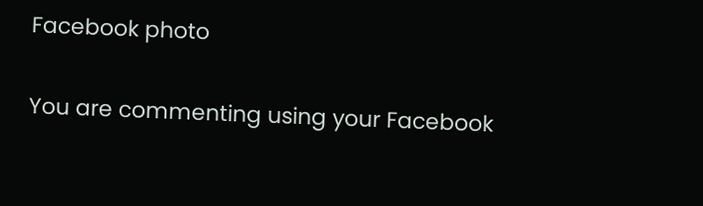Facebook photo

You are commenting using your Facebook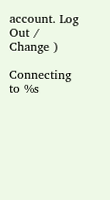account. Log Out /  Change )

Connecting to %s